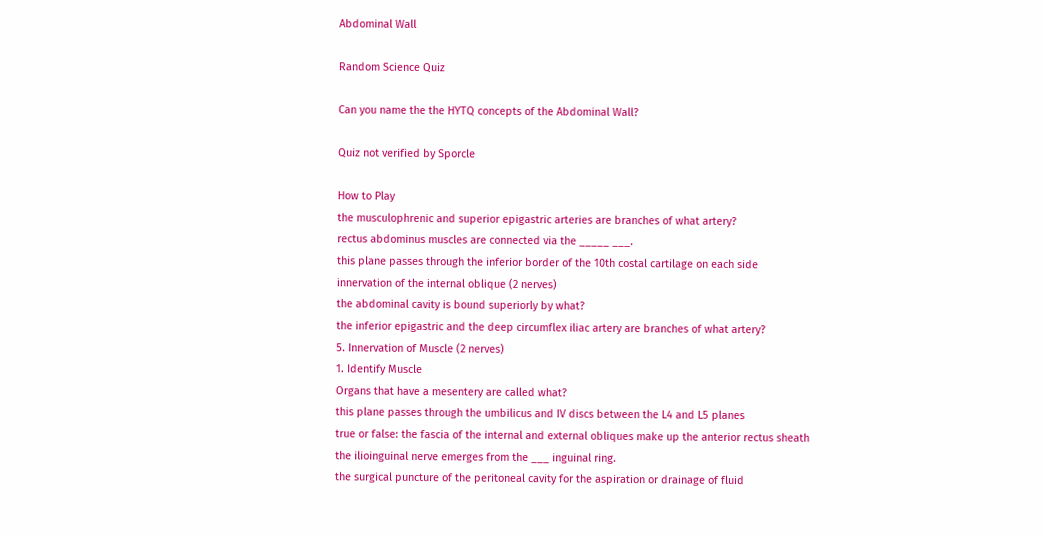Abdominal Wall

Random Science Quiz

Can you name the the HYTQ concepts of the Abdominal Wall?

Quiz not verified by Sporcle

How to Play
the musculophrenic and superior epigastric arteries are branches of what artery?
rectus abdominus muscles are connected via the _____ ___.
this plane passes through the inferior border of the 10th costal cartilage on each side
innervation of the internal oblique (2 nerves)
the abdominal cavity is bound superiorly by what?
the inferior epigastric and the deep circumflex iliac artery are branches of what artery?
5. Innervation of Muscle (2 nerves)
1. Identify Muscle
Organs that have a mesentery are called what?
this plane passes through the umbilicus and IV discs between the L4 and L5 planes
true or false: the fascia of the internal and external obliques make up the anterior rectus sheath
the ilioinguinal nerve emerges from the ___ inguinal ring.
the surgical puncture of the peritoneal cavity for the aspiration or drainage of fluid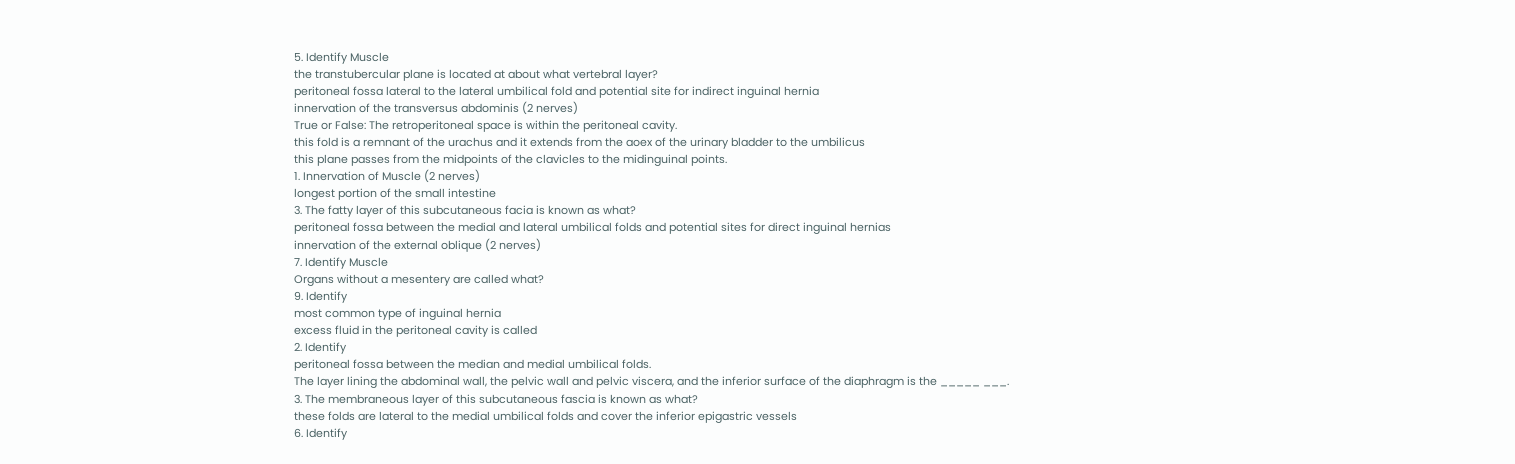5. Identify Muscle
the transtubercular plane is located at about what vertebral layer?
peritoneal fossa lateral to the lateral umbilical fold and potential site for indirect inguinal hernia
innervation of the transversus abdominis (2 nerves)
True or False: The retroperitoneal space is within the peritoneal cavity.
this fold is a remnant of the urachus and it extends from the aoex of the urinary bladder to the umbilicus
this plane passes from the midpoints of the clavicles to the midinguinal points.
1. Innervation of Muscle (2 nerves)
longest portion of the small intestine
3. The fatty layer of this subcutaneous facia is known as what?
peritoneal fossa between the medial and lateral umbilical folds and potential sites for direct inguinal hernias
innervation of the external oblique (2 nerves)
7. Identify Muscle
Organs without a mesentery are called what?
9. Identify
most common type of inguinal hernia
excess fluid in the peritoneal cavity is called
2. Identify
peritoneal fossa between the median and medial umbilical folds.
The layer lining the abdominal wall, the pelvic wall and pelvic viscera, and the inferior surface of the diaphragm is the _____ ___.
3. The membraneous layer of this subcutaneous fascia is known as what?
these folds are lateral to the medial umbilical folds and cover the inferior epigastric vessels
6. Identify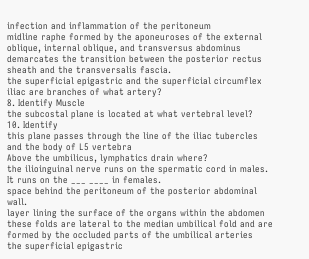infection and inflammation of the peritoneum
midline raphe formed by the aponeuroses of the external oblique, internal oblique, and transversus abdominus
demarcates the transition between the posterior rectus sheath and the transversalis fascia.
the superficial epigastric and the superficial circumflex iliac are branches of what artery?
8. Identify Muscle
the subcostal plane is located at what vertebral level?
10. Identify
this plane passes through the line of the iliac tubercles and the body of L5 vertebra
Above the umbilicus, lymphatics drain where?
the ilioinguinal nerve runs on the spermatic cord in males. It runs on the ___ ____ in females.
space behind the peritoneum of the posterior abdominal wall.
layer lining the surface of the organs within the abdomen
these folds are lateral to the median umbilical fold and are formed by the occluded parts of the umbilical arteries
the superficial epigastric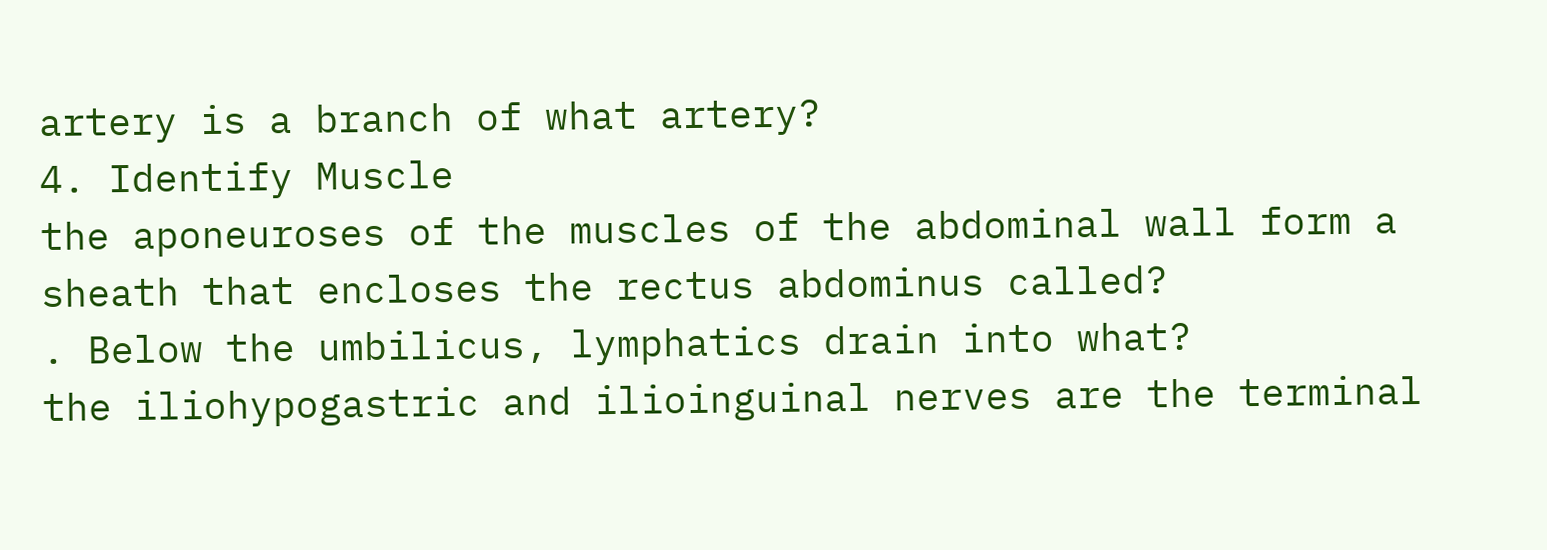artery is a branch of what artery?
4. Identify Muscle
the aponeuroses of the muscles of the abdominal wall form a sheath that encloses the rectus abdominus called?
. Below the umbilicus, lymphatics drain into what?
the iliohypogastric and ilioinguinal nerves are the terminal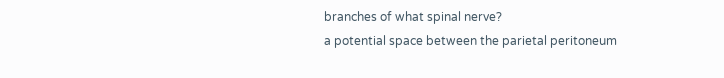branches of what spinal nerve?
a potential space between the parietal peritoneum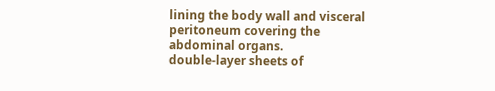lining the body wall and visceral peritoneum covering the abdominal organs.
double-layer sheets of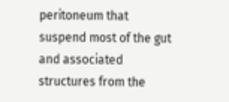peritoneum that suspend most of the gut and associated structures from the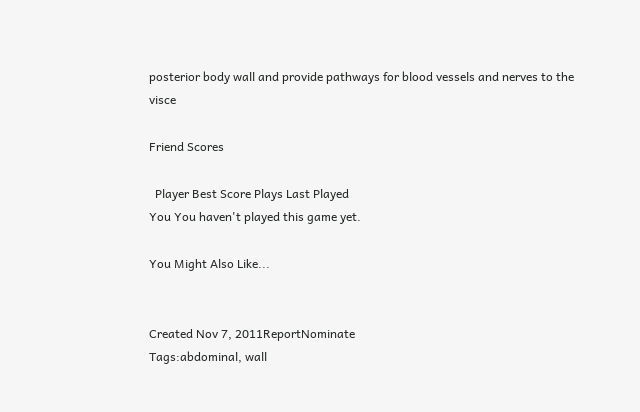posterior body wall and provide pathways for blood vessels and nerves to the visce

Friend Scores

  Player Best Score Plays Last Played
You You haven't played this game yet.

You Might Also Like...


Created Nov 7, 2011ReportNominate
Tags:abdominal, wall